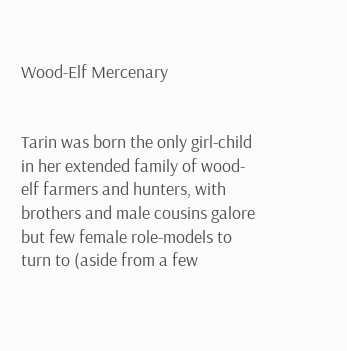Wood-Elf Mercenary


Tarin was born the only girl-child in her extended family of wood-elf farmers and hunters, with brothers and male cousins galore but few female role-models to turn to (aside from a few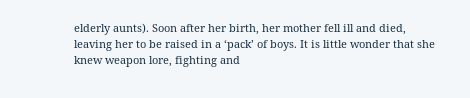elderly aunts). Soon after her birth, her mother fell ill and died, leaving her to be raised in a ‘pack’ of boys. It is little wonder that she knew weapon lore, fighting and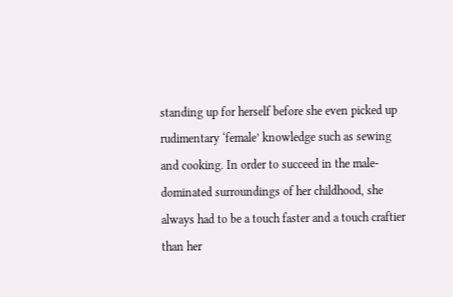standing up for herself before she even picked up rudimentary ‘female’ knowledge such as sewing and cooking. In order to succeed in the male-dominated surroundings of her childhood, she always had to be a touch faster and a touch craftier than her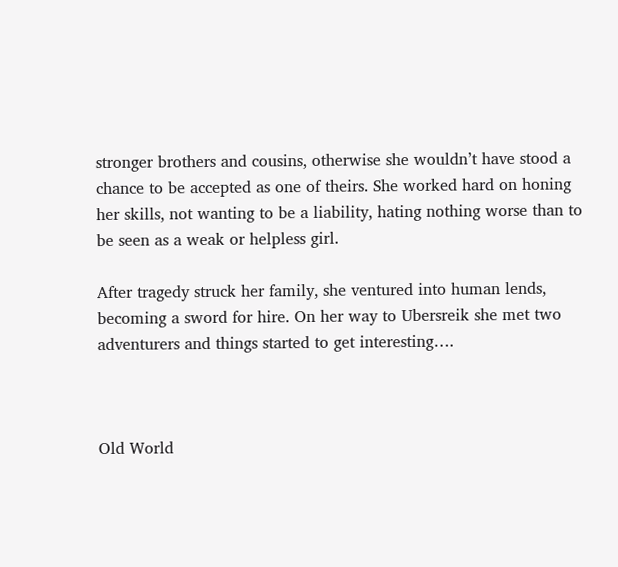stronger brothers and cousins, otherwise she wouldn’t have stood a chance to be accepted as one of theirs. She worked hard on honing her skills, not wanting to be a liability, hating nothing worse than to be seen as a weak or helpless girl.

After tragedy struck her family, she ventured into human lends, becoming a sword for hire. On her way to Ubersreik she met two adventurers and things started to get interesting….



Old World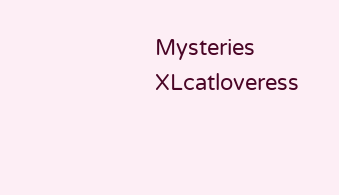Mysteries XLcatloveress